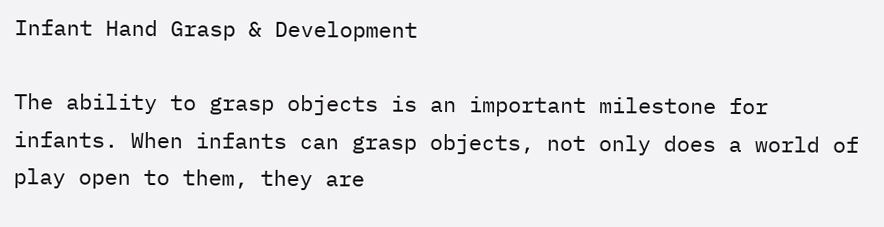Infant Hand Grasp & Development

The ability to grasp objects is an important milestone for infants. When infants can grasp objects, not only does a world of play open to them, they are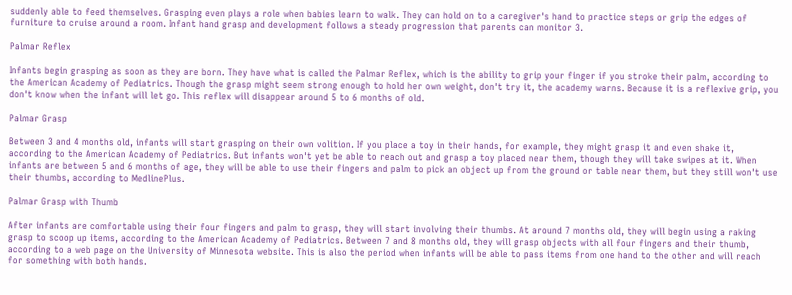suddenly able to feed themselves. Grasping even plays a role when babies learn to walk. They can hold on to a caregiver's hand to practice steps or grip the edges of furniture to cruise around a room. Infant hand grasp and development follows a steady progression that parents can monitor 3.

Palmar Reflex

Infants begin grasping as soon as they are born. They have what is called the Palmar Reflex, which is the ability to grip your finger if you stroke their palm, according to the American Academy of Pediatrics. Though the grasp might seem strong enough to hold her own weight, don't try it, the academy warns. Because it is a reflexive grip, you don't know when the infant will let go. This reflex will disappear around 5 to 6 months of old.

Palmar Grasp

Between 3 and 4 months old, infants will start grasping on their own volition. If you place a toy in their hands, for example, they might grasp it and even shake it, according to the American Academy of Pediatrics. But infants won't yet be able to reach out and grasp a toy placed near them, though they will take swipes at it. When infants are between 5 and 6 months of age, they will be able to use their fingers and palm to pick an object up from the ground or table near them, but they still won't use their thumbs, according to MedlinePlus.

Palmar Grasp with Thumb

After infants are comfortable using their four fingers and palm to grasp, they will start involving their thumbs. At around 7 months old, they will begin using a raking grasp to scoop up items, according to the American Academy of Pediatrics. Between 7 and 8 months old, they will grasp objects with all four fingers and their thumb, according to a web page on the University of Minnesota website. This is also the period when infants will be able to pass items from one hand to the other and will reach for something with both hands.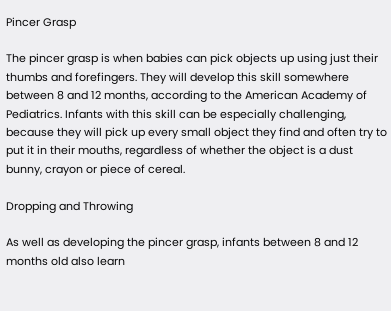Pincer Grasp

The pincer grasp is when babies can pick objects up using just their thumbs and forefingers. They will develop this skill somewhere between 8 and 12 months, according to the American Academy of Pediatrics. Infants with this skill can be especially challenging, because they will pick up every small object they find and often try to put it in their mouths, regardless of whether the object is a dust bunny, crayon or piece of cereal.

Dropping and Throwing

As well as developing the pincer grasp, infants between 8 and 12 months old also learn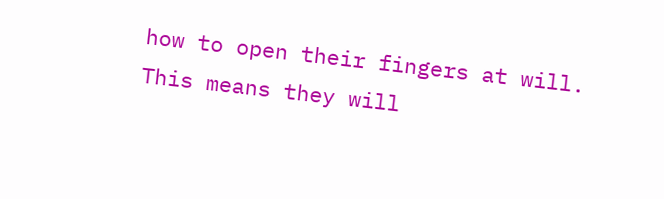how to open their fingers at will. This means they will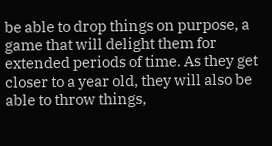be able to drop things on purpose, a game that will delight them for extended periods of time. As they get closer to a year old, they will also be able to throw things,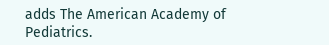adds The American Academy of Pediatrics.